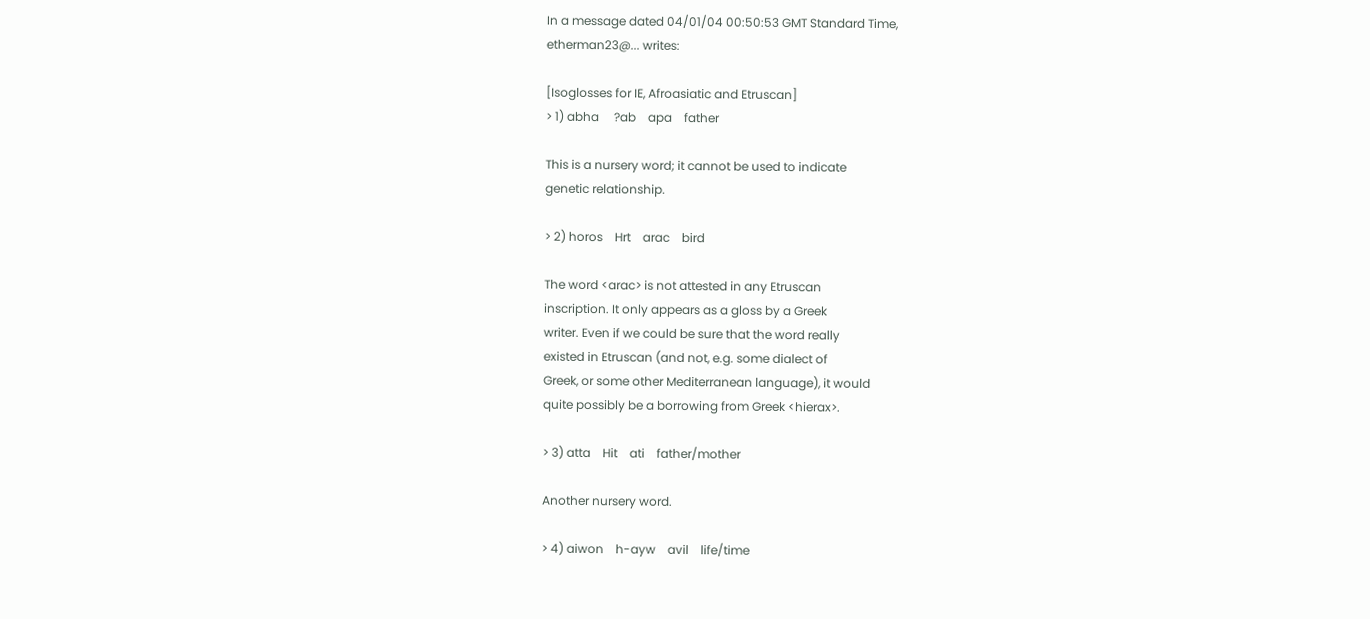In a message dated 04/01/04 00:50:53 GMT Standard Time,
etherman23@... writes:

[Isoglosses for IE, Afroasiatic and Etruscan]
> 1) abha     ?ab    apa    father

This is a nursery word; it cannot be used to indicate
genetic relationship.

> 2) horos    Hrt    arac    bird

The word <arac> is not attested in any Etruscan
inscription. It only appears as a gloss by a Greek
writer. Even if we could be sure that the word really
existed in Etruscan (and not, e.g. some dialect of
Greek, or some other Mediterranean language), it would
quite possibly be a borrowing from Greek <hierax>.

> 3) atta    Hit    ati    father/mother

Another nursery word.

> 4) aiwon    h-ayw    avil    life/time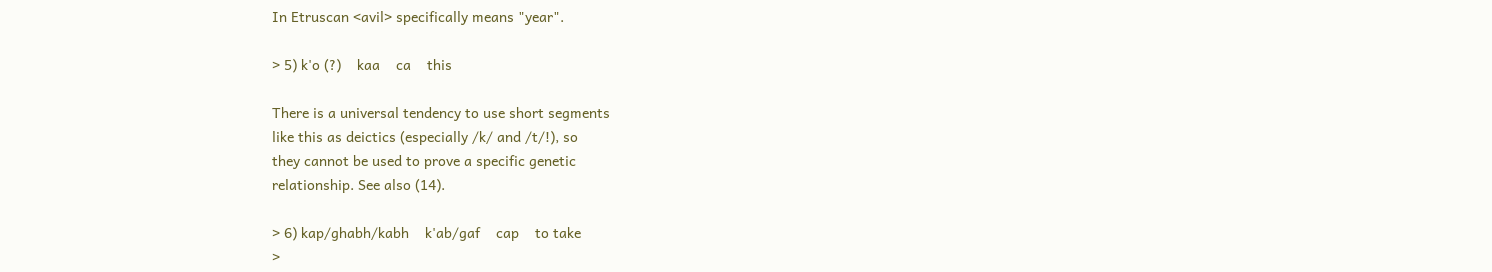In Etruscan <avil> specifically means "year".

> 5) k'o (?)    kaa    ca    this

There is a universal tendency to use short segments
like this as deictics (especially /k/ and /t/!), so
they cannot be used to prove a specific genetic
relationship. See also (14).

> 6) kap/ghabh/kabh    k'ab/gaf    cap    to take
>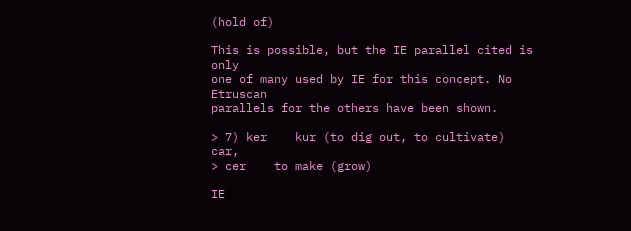(hold of)

This is possible, but the IE parallel cited is only
one of many used by IE for this concept. No Etruscan
parallels for the others have been shown.

> 7) ker    kur (to dig out, to cultivate)    car,
> cer    to make (grow)

IE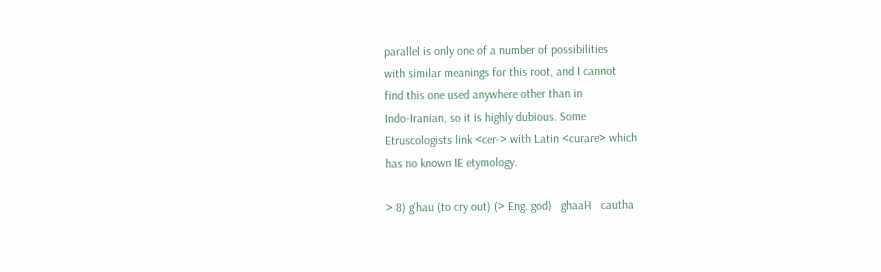parallel is only one of a number of possibilities
with similar meanings for this root, and I cannot
find this one used anywhere other than in
Indo-Iranian, so it is highly dubious. Some
Etruscologists link <cer-> with Latin <curare> which
has no known IE etymology.

> 8) g'hau (to cry out) (> Eng. god)   ghaaH   cautha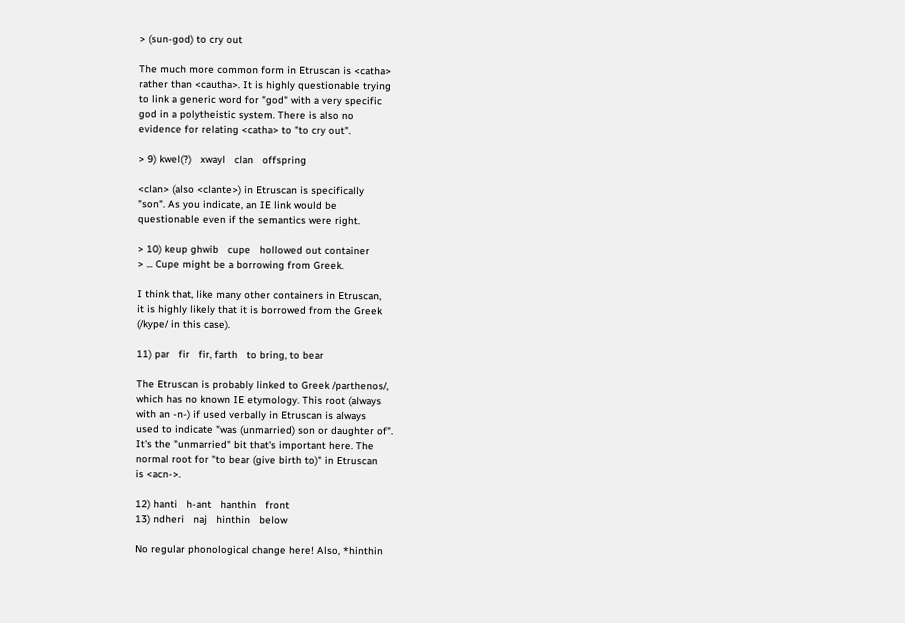> (sun-god) to cry out

The much more common form in Etruscan is <catha>
rather than <cautha>. It is highly questionable trying
to link a generic word for "god" with a very specific
god in a polytheistic system. There is also no
evidence for relating <catha> to "to cry out".

> 9) kwel(?)   xwayl   clan   offspring

<clan> (also <clante>) in Etruscan is specifically
"son". As you indicate, an IE link would be
questionable even if the semantics were right.

> 10) keup ghwib   cupe   hollowed out container
> ... Cupe might be a borrowing from Greek.

I think that, like many other containers in Etruscan,
it is highly likely that it is borrowed from the Greek
(/kype/ in this case).

11) par   fir   fir, farth   to bring, to bear

The Etruscan is probably linked to Greek /parthenos/,
which has no known IE etymology. This root (always
with an -n-) if used verbally in Etruscan is always
used to indicate "was (unmarried) son or daughter of".
It's the "unmarried" bit that's important here. The
normal root for "to bear (give birth to)" in Etruscan
is <acn->.

12) hanti   h-ant   hanthin   front
13) ndheri   naj   hinthin   below

No regular phonological change here! Also, *hinthin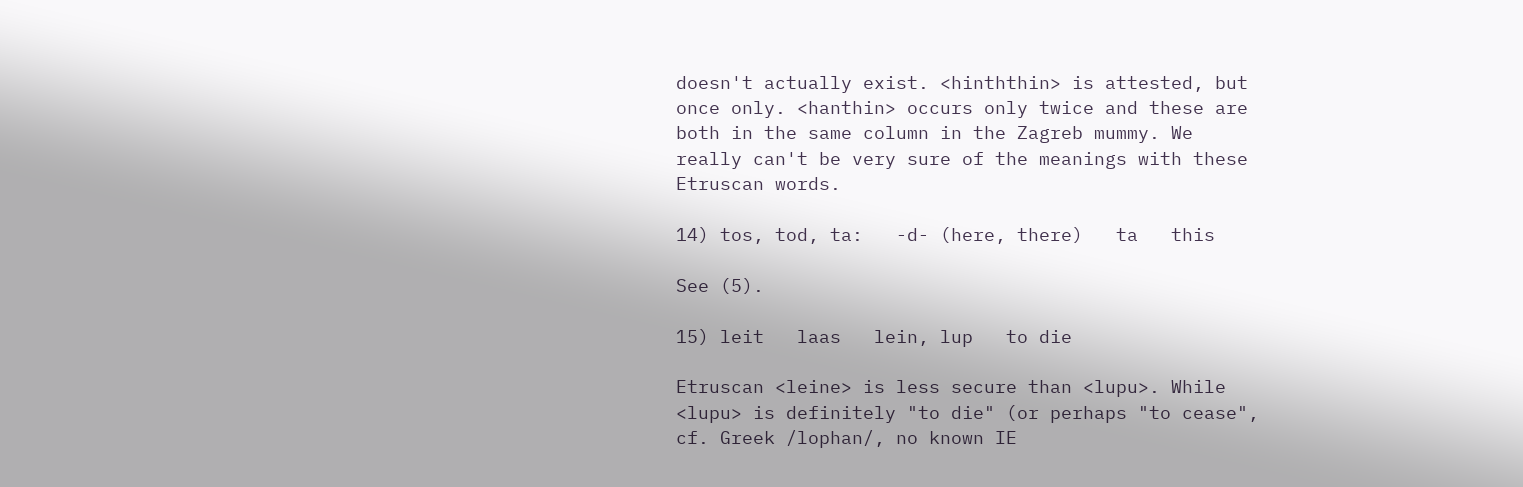doesn't actually exist. <hinththin> is attested, but
once only. <hanthin> occurs only twice and these are
both in the same column in the Zagreb mummy. We
really can't be very sure of the meanings with these
Etruscan words.

14) tos, tod, ta:   -d- (here, there)   ta   this

See (5).

15) leit   laas   lein, lup   to die

Etruscan <leine> is less secure than <lupu>. While
<lupu> is definitely "to die" (or perhaps "to cease",
cf. Greek /lophan/, no known IE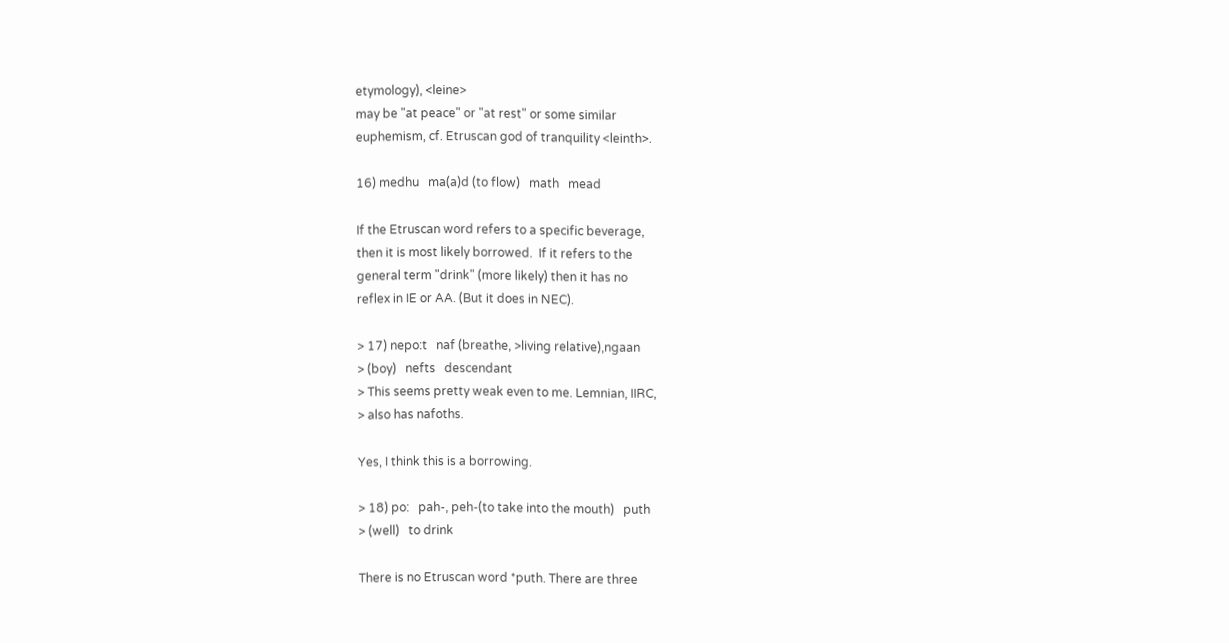etymology), <leine>
may be "at peace" or "at rest" or some similar
euphemism, cf. Etruscan god of tranquility <leinth>.

16) medhu   ma(a)d (to flow)   math   mead

If the Etruscan word refers to a specific beverage,
then it is most likely borrowed.  If it refers to the
general term "drink" (more likely) then it has no
reflex in IE or AA. (But it does in NEC).

> 17) nepo:t   naf (breathe, >living relative),ngaan
> (boy)   nefts   descendant
> This seems pretty weak even to me. Lemnian, IIRC,
> also has nafoths.

Yes, I think this is a borrowing.

> 18) po:   pah-, peh-(to take into the mouth)   puth
> (well)   to drink

There is no Etruscan word *puth. There are three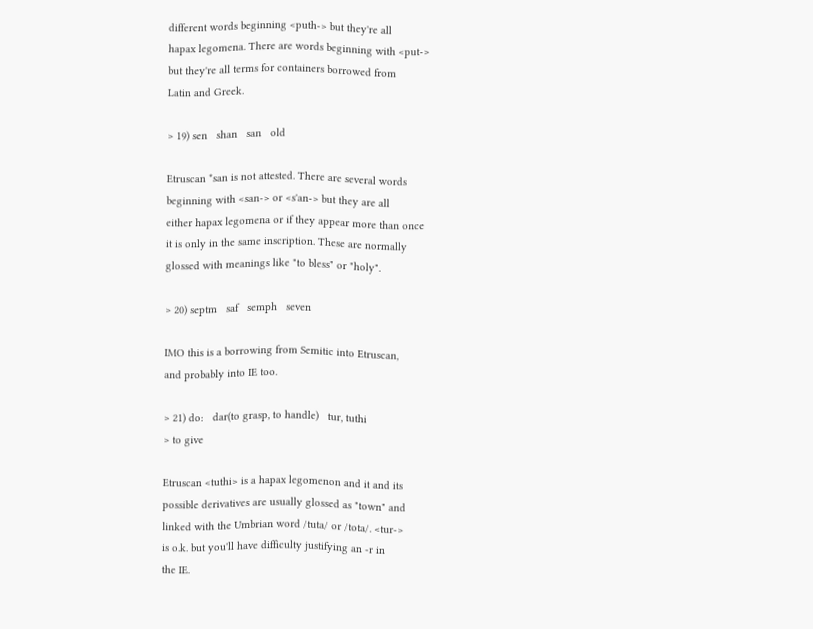different words beginning <puth-> but they're all
hapax legomena. There are words beginning with <put->
but they're all terms for containers borrowed from
Latin and Greek.

> 19) sen   shan   san   old

Etruscan *san is not attested. There are several words
beginning with <san-> or <s'an-> but they are all
either hapax legomena or if they appear more than once
it is only in the same inscription. These are normally
glossed with meanings like "to bless" or "holy".

> 20) septm   saf   semph   seven

IMO this is a borrowing from Semitic into Etruscan,
and probably into IE too.

> 21) do:   dar(to grasp, to handle)   tur, tuthi
> to give

Etruscan <tuthi> is a hapax legomenon and it and its
possible derivatives are usually glossed as "town" and
linked with the Umbrian word /tuta/ or /tota/. <tur->
is o.k. but you'll have difficulty justifying an -r in
the IE.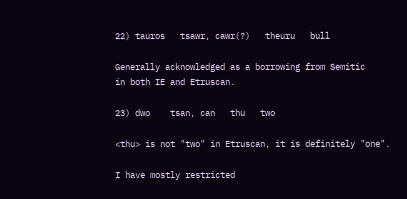22) tauros   tsawr, cawr(?)   theuru   bull

Generally acknowledged as a borrowing from Semitic
in both IE and Etruscan.

23) dwo    tsan, can   thu   two

<thu> is not "two" in Etruscan, it is definitely "one".

I have mostly restricted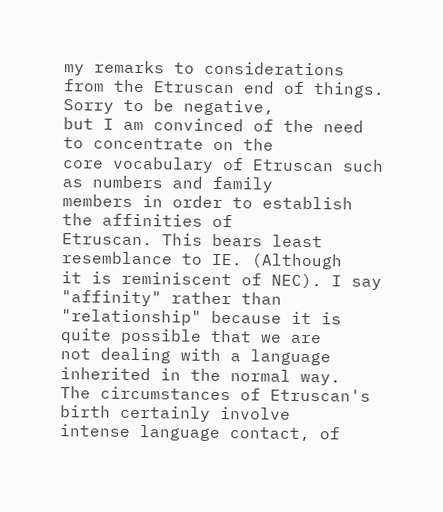my remarks to considerations
from the Etruscan end of things. Sorry to be negative,
but I am convinced of the need to concentrate on the
core vocabulary of Etruscan such as numbers and family
members in order to establish the affinities of
Etruscan. This bears least resemblance to IE. (Although
it is reminiscent of NEC). I say "affinity" rather than
"relationship" because it is quite possible that we are
not dealing with a language inherited in the normal way.
The circumstances of Etruscan's birth certainly involve
intense language contact, of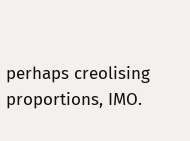perhaps creolising
proportions, IMO.